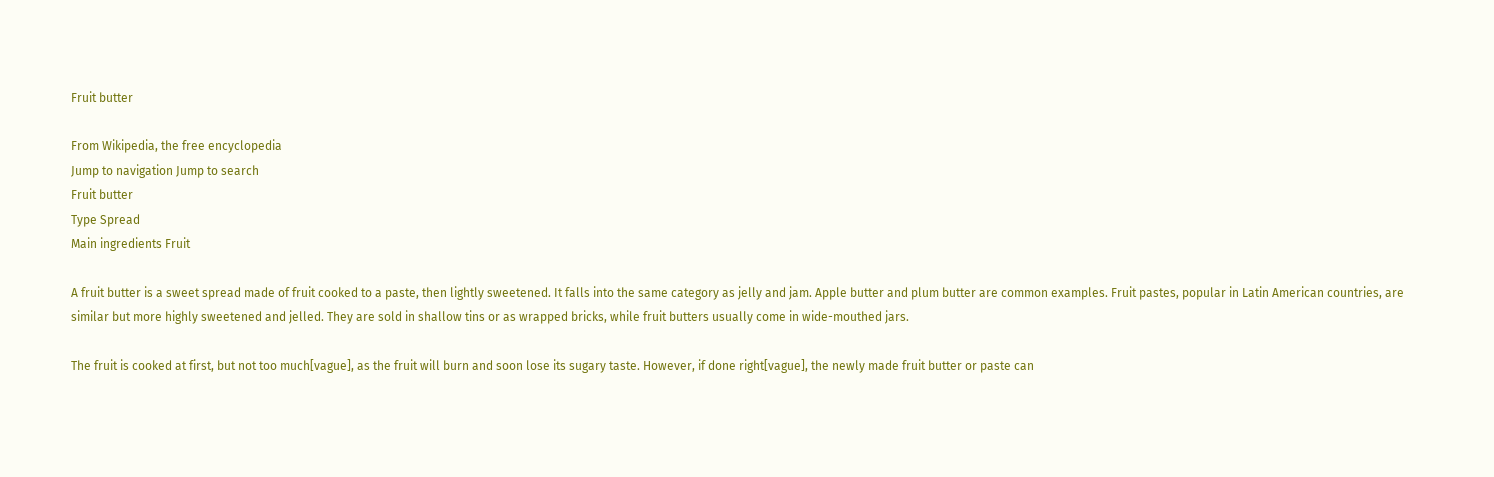Fruit butter

From Wikipedia, the free encyclopedia
Jump to navigation Jump to search
Fruit butter
Type Spread
Main ingredients Fruit

A fruit butter is a sweet spread made of fruit cooked to a paste, then lightly sweetened. It falls into the same category as jelly and jam. Apple butter and plum butter are common examples. Fruit pastes, popular in Latin American countries, are similar but more highly sweetened and jelled. They are sold in shallow tins or as wrapped bricks, while fruit butters usually come in wide-mouthed jars.

The fruit is cooked at first, but not too much[vague], as the fruit will burn and soon lose its sugary taste. However, if done right[vague], the newly made fruit butter or paste can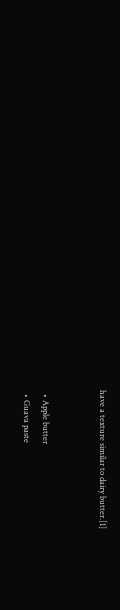have a texture similar to dairy butter.[1]


  • Apple butter
  • Guava paste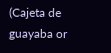(Cajeta de guayaba or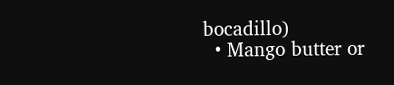bocadillo)
  • Mango butter or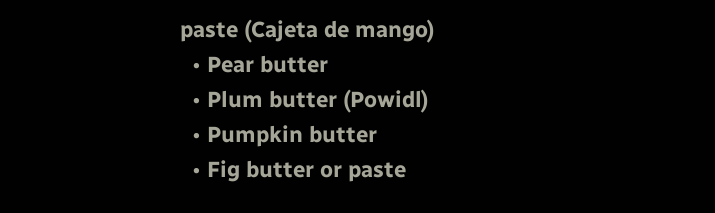paste (Cajeta de mango)
  • Pear butter
  • Plum butter (Powidl)
  • Pumpkin butter
  • Fig butter or paste